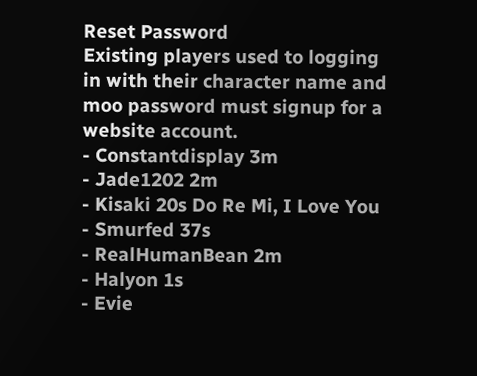Reset Password
Existing players used to logging in with their character name and moo password must signup for a website account.
- Constantdisplay 3m
- Jade1202 2m
- Kisaki 20s Do Re Mi, I Love You
- Smurfed 37s
- RealHumanBean 2m
- Halyon 1s
- Evie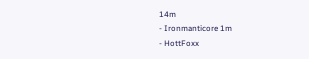14m
- Ironmanticore 1m
- HottFoxx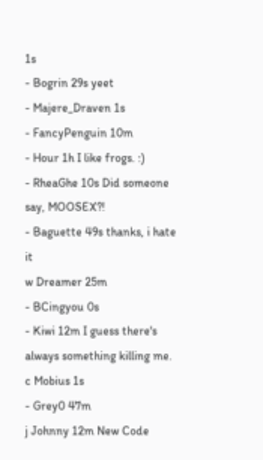1s
- Bogrin 29s yeet
- Majere_Draven 1s
- FancyPenguin 10m
- Hour 1h I like frogs. :)
- RheaGhe 10s Did someone say, MOOSEX?!
- Baguette 49s thanks, i hate it
w Dreamer 25m
- BCingyou 0s
- Kiwi 12m I guess there's always something killing me.
c Mobius 1s
- Grey0 47m
j Johnny 12m New Code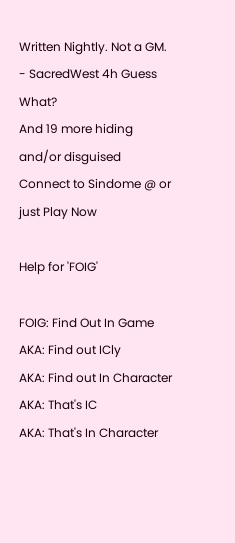Written Nightly. Not a GM.
- SacredWest 4h Guess What?
And 19 more hiding and/or disguised
Connect to Sindome @ or just Play Now

Help for 'FOIG'

FOIG: Find Out In Game
AKA: Find out ICly
AKA: Find out In Character
AKA: That's IC
AKA: That's In Character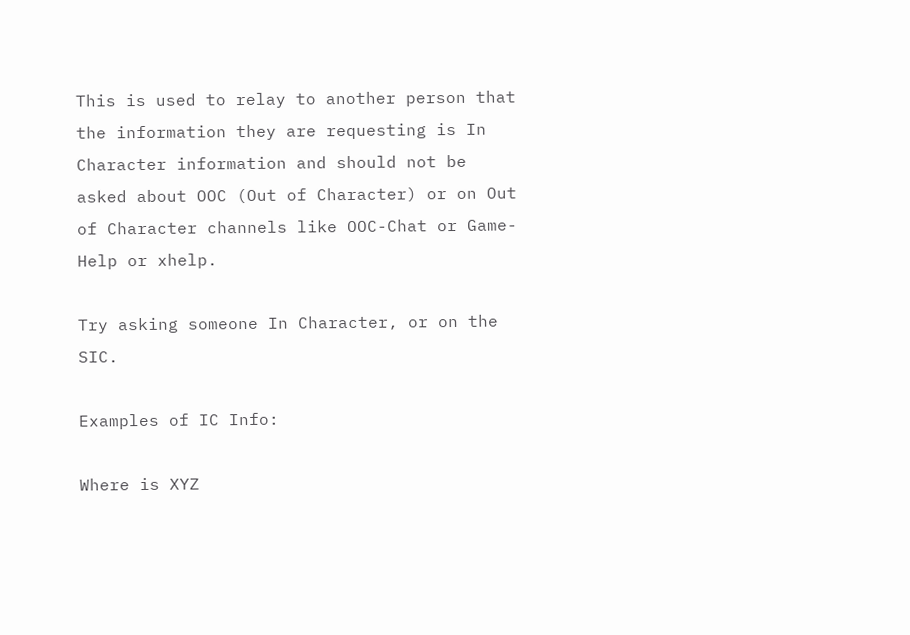This is used to relay to another person that the information they are requesting is In Character information and should not be asked about OOC (Out of Character) or on Out of Character channels like OOC-Chat or Game-Help or xhelp.

Try asking someone In Character, or on the SIC.

Examples of IC Info:

Where is XYZ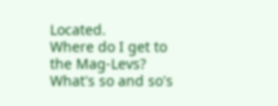Located.
Where do I get to the Mag-Levs?
What's so and so's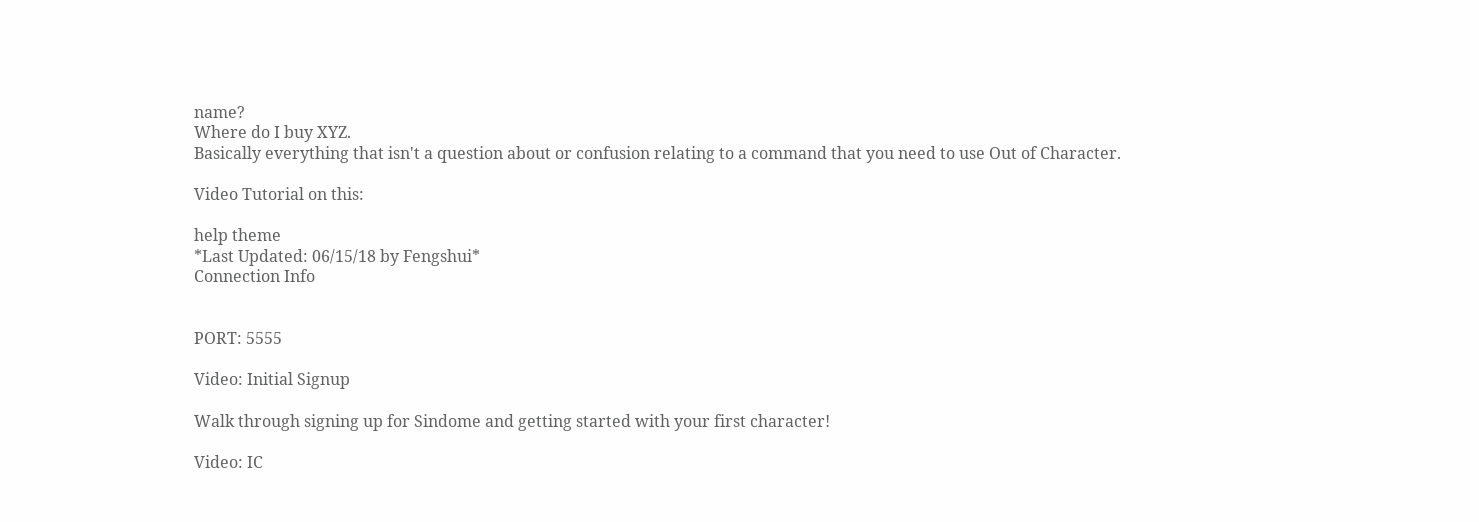name?
Where do I buy XYZ.
Basically everything that isn't a question about or confusion relating to a command that you need to use Out of Character.

Video Tutorial on this:

help theme
*Last Updated: 06/15/18 by Fengshui*
Connection Info


PORT: 5555

Video: Initial Signup

Walk through signing up for Sindome and getting started with your first character!

Video: IC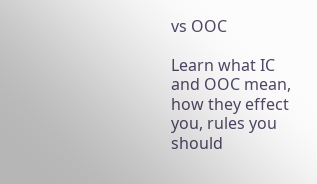vs OOC

Learn what IC and OOC mean, how they effect you, rules you should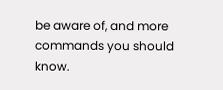be aware of, and more commands you should know.